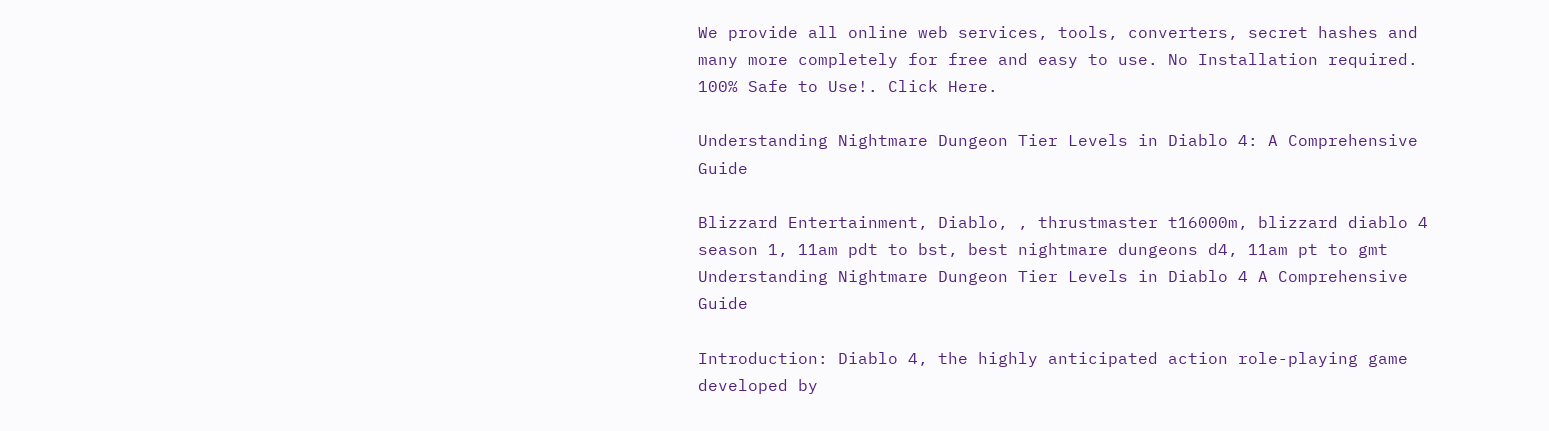We provide all online web services, tools, converters, secret hashes and many more completely for free and easy to use. No Installation required. 100% Safe to Use!. Click Here.

Understanding Nightmare Dungeon Tier Levels in Diablo 4: A Comprehensive Guide

Blizzard Entertainment, Diablo, , thrustmaster t16000m, blizzard diablo 4 season 1, 11am pdt to bst, best nightmare dungeons d4, 11am pt to gmt
Understanding Nightmare Dungeon Tier Levels in Diablo 4 A Comprehensive Guide

Introduction: Diablo 4, the highly anticipated action role-playing game developed by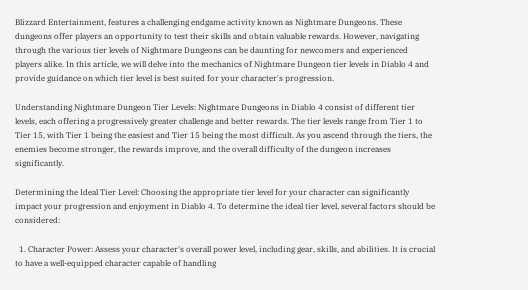Blizzard Entertainment, features a challenging endgame activity known as Nightmare Dungeons. These dungeons offer players an opportunity to test their skills and obtain valuable rewards. However, navigating through the various tier levels of Nightmare Dungeons can be daunting for newcomers and experienced players alike. In this article, we will delve into the mechanics of Nightmare Dungeon tier levels in Diablo 4 and provide guidance on which tier level is best suited for your character's progression.

Understanding Nightmare Dungeon Tier Levels: Nightmare Dungeons in Diablo 4 consist of different tier levels, each offering a progressively greater challenge and better rewards. The tier levels range from Tier 1 to Tier 15, with Tier 1 being the easiest and Tier 15 being the most difficult. As you ascend through the tiers, the enemies become stronger, the rewards improve, and the overall difficulty of the dungeon increases significantly.

Determining the Ideal Tier Level: Choosing the appropriate tier level for your character can significantly impact your progression and enjoyment in Diablo 4. To determine the ideal tier level, several factors should be considered:

  1. Character Power: Assess your character's overall power level, including gear, skills, and abilities. It is crucial to have a well-equipped character capable of handling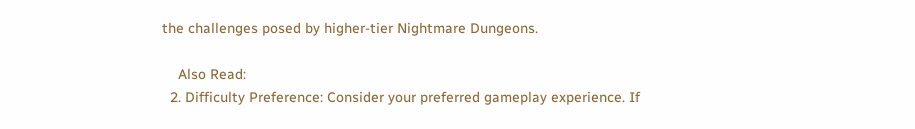the challenges posed by higher-tier Nightmare Dungeons.

    Also Read:
  2. Difficulty Preference: Consider your preferred gameplay experience. If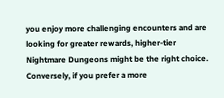you enjoy more challenging encounters and are looking for greater rewards, higher-tier Nightmare Dungeons might be the right choice. Conversely, if you prefer a more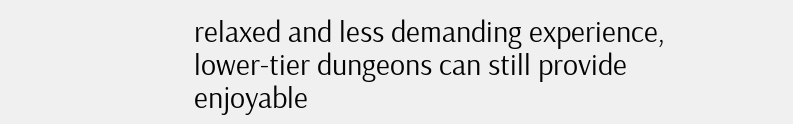relaxed and less demanding experience, lower-tier dungeons can still provide enjoyable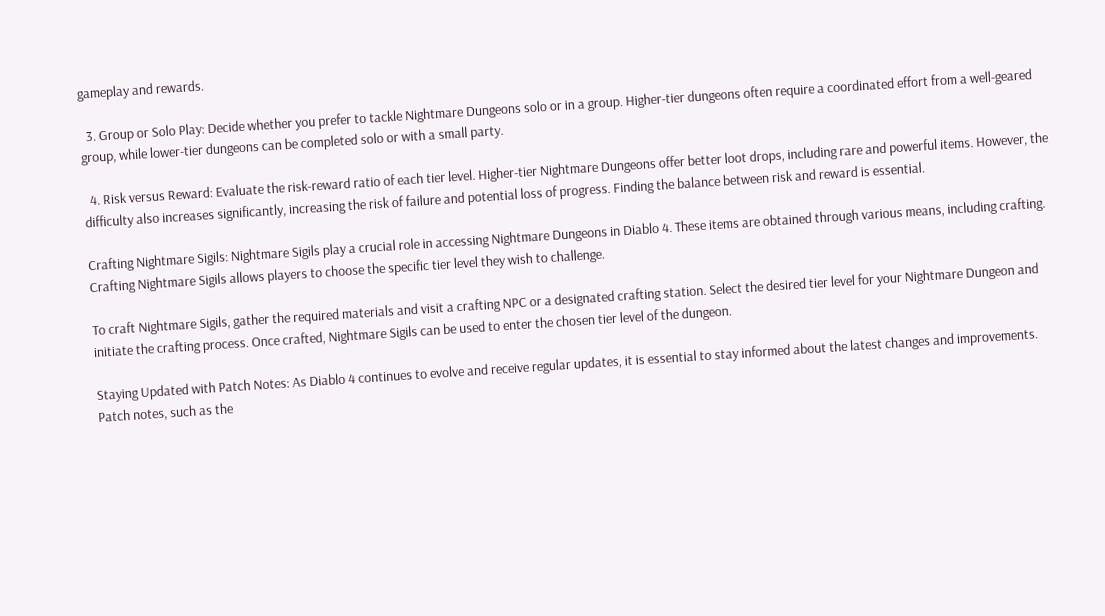gameplay and rewards.

  3. Group or Solo Play: Decide whether you prefer to tackle Nightmare Dungeons solo or in a group. Higher-tier dungeons often require a coordinated effort from a well-geared group, while lower-tier dungeons can be completed solo or with a small party.

  4. Risk versus Reward: Evaluate the risk-reward ratio of each tier level. Higher-tier Nightmare Dungeons offer better loot drops, including rare and powerful items. However, the difficulty also increases significantly, increasing the risk of failure and potential loss of progress. Finding the balance between risk and reward is essential.

Crafting Nightmare Sigils: Nightmare Sigils play a crucial role in accessing Nightmare Dungeons in Diablo 4. These items are obtained through various means, including crafting. Crafting Nightmare Sigils allows players to choose the specific tier level they wish to challenge.

To craft Nightmare Sigils, gather the required materials and visit a crafting NPC or a designated crafting station. Select the desired tier level for your Nightmare Dungeon and initiate the crafting process. Once crafted, Nightmare Sigils can be used to enter the chosen tier level of the dungeon.

Staying Updated with Patch Notes: As Diablo 4 continues to evolve and receive regular updates, it is essential to stay informed about the latest changes and improvements. Patch notes, such as the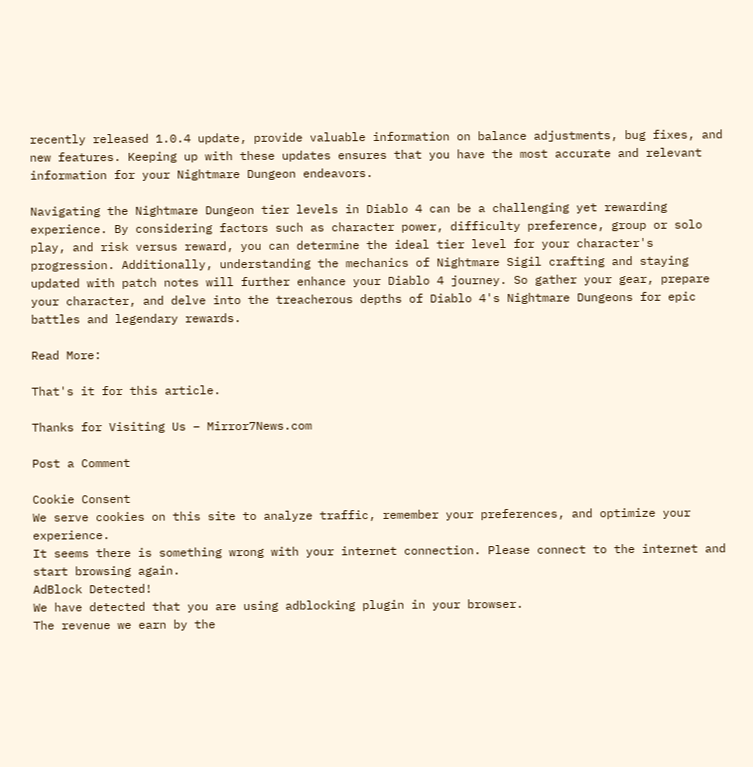recently released 1.0.4 update, provide valuable information on balance adjustments, bug fixes, and new features. Keeping up with these updates ensures that you have the most accurate and relevant information for your Nightmare Dungeon endeavors.

Navigating the Nightmare Dungeon tier levels in Diablo 4 can be a challenging yet rewarding experience. By considering factors such as character power, difficulty preference, group or solo play, and risk versus reward, you can determine the ideal tier level for your character's progression. Additionally, understanding the mechanics of Nightmare Sigil crafting and staying updated with patch notes will further enhance your Diablo 4 journey. So gather your gear, prepare your character, and delve into the treacherous depths of Diablo 4's Nightmare Dungeons for epic battles and legendary rewards.

Read More:

That's it for this article.

Thanks for Visiting Us – Mirror7News.com

Post a Comment

Cookie Consent
We serve cookies on this site to analyze traffic, remember your preferences, and optimize your experience.
It seems there is something wrong with your internet connection. Please connect to the internet and start browsing again.
AdBlock Detected!
We have detected that you are using adblocking plugin in your browser.
The revenue we earn by the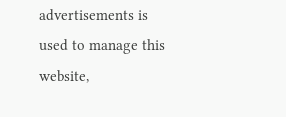advertisements is used to manage this website,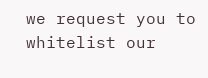we request you to whitelist our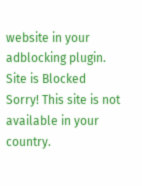website in your adblocking plugin.
Site is Blocked
Sorry! This site is not available in your country.